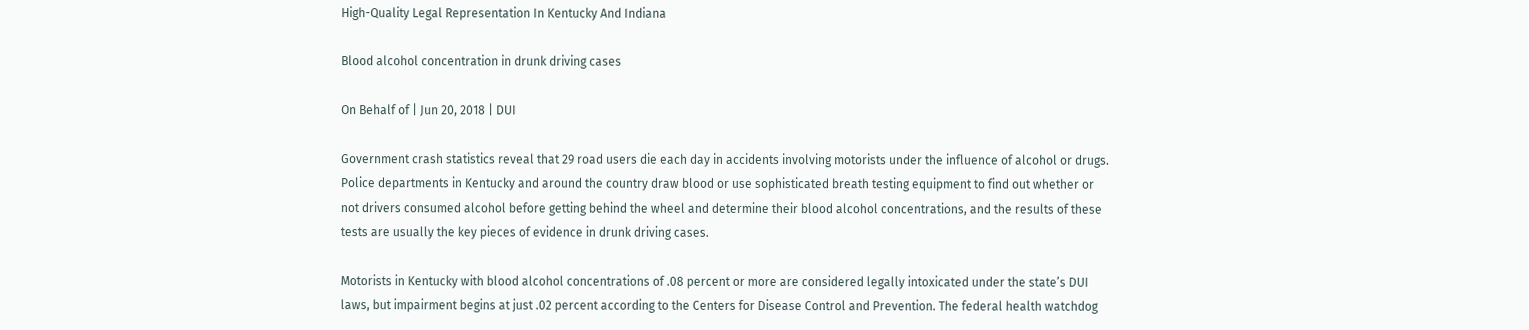High-Quality Legal Representation In Kentucky And Indiana

Blood alcohol concentration in drunk driving cases

On Behalf of | Jun 20, 2018 | DUI

Government crash statistics reveal that 29 road users die each day in accidents involving motorists under the influence of alcohol or drugs. Police departments in Kentucky and around the country draw blood or use sophisticated breath testing equipment to find out whether or not drivers consumed alcohol before getting behind the wheel and determine their blood alcohol concentrations, and the results of these tests are usually the key pieces of evidence in drunk driving cases.

Motorists in Kentucky with blood alcohol concentrations of .08 percent or more are considered legally intoxicated under the state’s DUI laws, but impairment begins at just .02 percent according to the Centers for Disease Control and Prevention. The federal health watchdog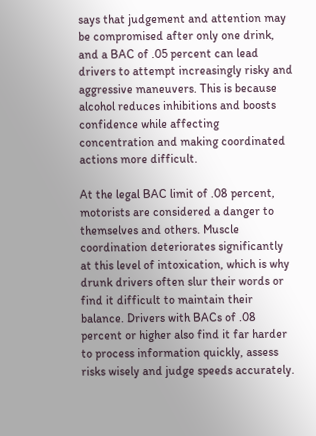says that judgement and attention may be compromised after only one drink, and a BAC of .05 percent can lead drivers to attempt increasingly risky and aggressive maneuvers. This is because alcohol reduces inhibitions and boosts confidence while affecting concentration and making coordinated actions more difficult.

At the legal BAC limit of .08 percent, motorists are considered a danger to themselves and others. Muscle coordination deteriorates significantly at this level of intoxication, which is why drunk drivers often slur their words or find it difficult to maintain their balance. Drivers with BACs of .08 percent or higher also find it far harder to process information quickly, assess risks wisely and judge speeds accurately.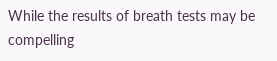While the results of breath tests may be compelling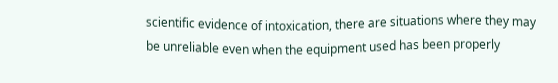scientific evidence of intoxication, there are situations where they may be unreliable even when the equipment used has been properly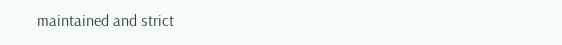maintained and strict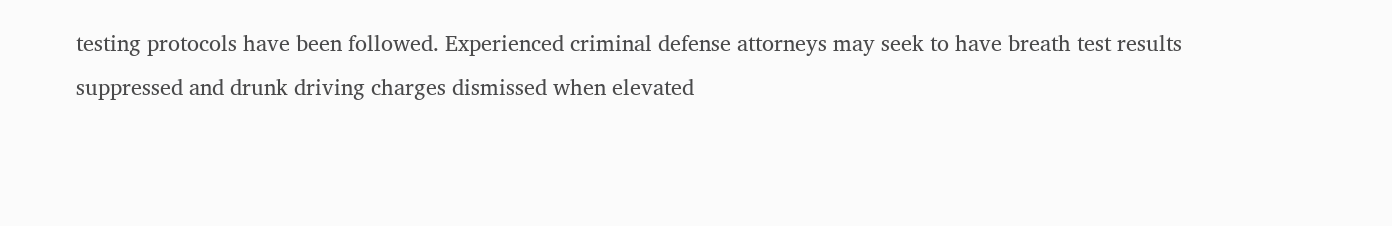testing protocols have been followed. Experienced criminal defense attorneys may seek to have breath test results suppressed and drunk driving charges dismissed when elevated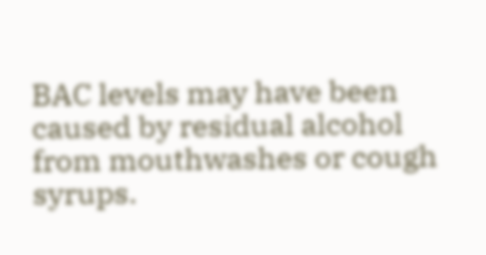BAC levels may have been caused by residual alcohol from mouthwashes or cough syrups.